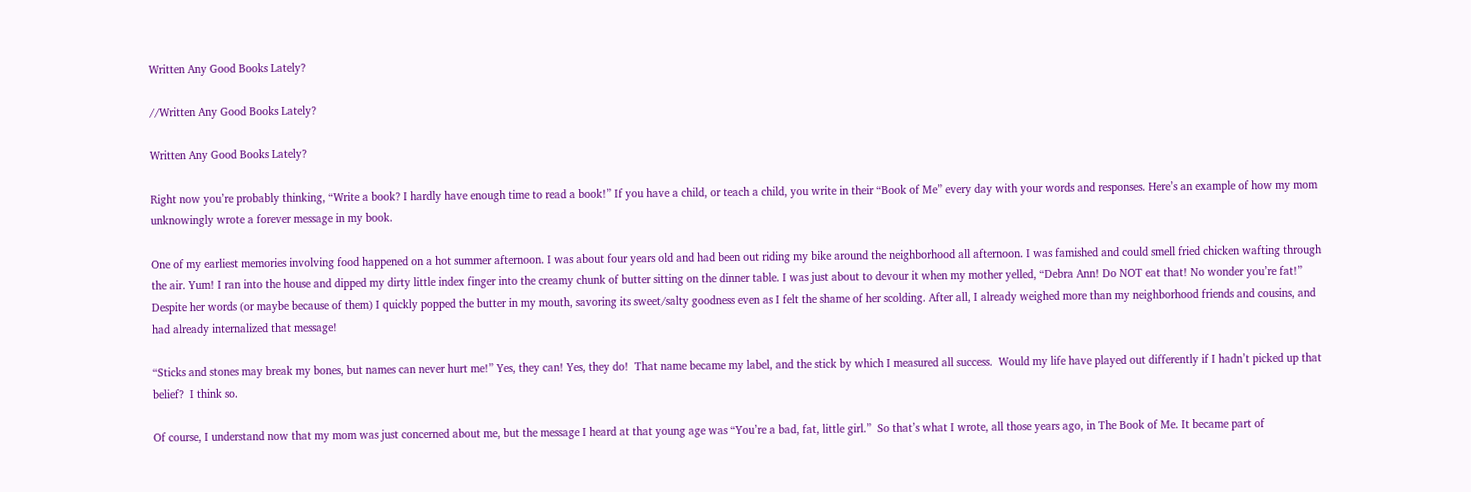Written Any Good Books Lately?

//Written Any Good Books Lately?

Written Any Good Books Lately?

Right now you’re probably thinking, “Write a book? I hardly have enough time to read a book!” If you have a child, or teach a child, you write in their “Book of Me” every day with your words and responses. Here’s an example of how my mom unknowingly wrote a forever message in my book.

One of my earliest memories involving food happened on a hot summer afternoon. I was about four years old and had been out riding my bike around the neighborhood all afternoon. I was famished and could smell fried chicken wafting through the air. Yum! I ran into the house and dipped my dirty little index finger into the creamy chunk of butter sitting on the dinner table. I was just about to devour it when my mother yelled, “Debra Ann! Do NOT eat that! No wonder you’re fat!” Despite her words (or maybe because of them) I quickly popped the butter in my mouth, savoring its sweet/salty goodness even as I felt the shame of her scolding. After all, I already weighed more than my neighborhood friends and cousins, and had already internalized that message!

“Sticks and stones may break my bones, but names can never hurt me!” Yes, they can! Yes, they do!  That name became my label, and the stick by which I measured all success.  Would my life have played out differently if I hadn’t picked up that belief?  I think so.

Of course, I understand now that my mom was just concerned about me, but the message I heard at that young age was “You’re a bad, fat, little girl.”  So that’s what I wrote, all those years ago, in The Book of Me. It became part of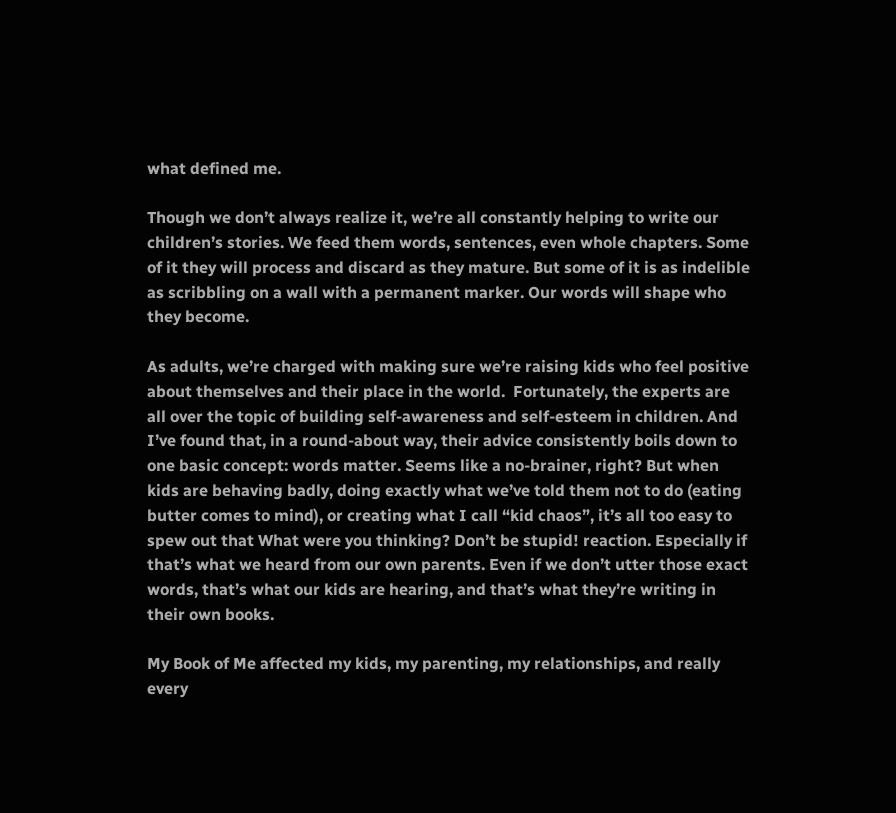what defined me.

Though we don’t always realize it, we’re all constantly helping to write our children’s stories. We feed them words, sentences, even whole chapters. Some of it they will process and discard as they mature. But some of it is as indelible as scribbling on a wall with a permanent marker. Our words will shape who they become.

As adults, we’re charged with making sure we’re raising kids who feel positive about themselves and their place in the world.  Fortunately, the experts are all over the topic of building self-awareness and self-esteem in children. And I’ve found that, in a round-about way, their advice consistently boils down to one basic concept: words matter. Seems like a no-brainer, right? But when kids are behaving badly, doing exactly what we’ve told them not to do (eating butter comes to mind), or creating what I call “kid chaos”, it’s all too easy to spew out that What were you thinking? Don’t be stupid! reaction. Especially if that’s what we heard from our own parents. Even if we don’t utter those exact words, that’s what our kids are hearing, and that’s what they’re writing in their own books.

My Book of Me affected my kids, my parenting, my relationships, and really every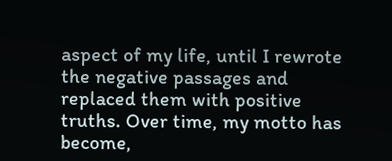aspect of my life, until I rewrote the negative passages and replaced them with positive truths. Over time, my motto has become,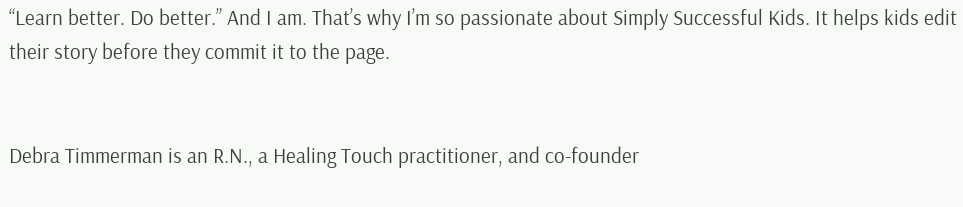“Learn better. Do better.” And I am. That’s why I’m so passionate about Simply Successful Kids. It helps kids edit their story before they commit it to the page.


Debra Timmerman is an R.N., a Healing Touch practitioner, and co-founder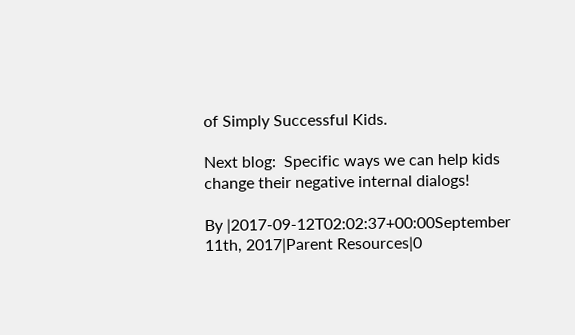of Simply Successful Kids.

Next blog:  Specific ways we can help kids change their negative internal dialogs!

By |2017-09-12T02:02:37+00:00September 11th, 2017|Parent Resources|0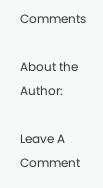Comments

About the Author:

Leave A Comment